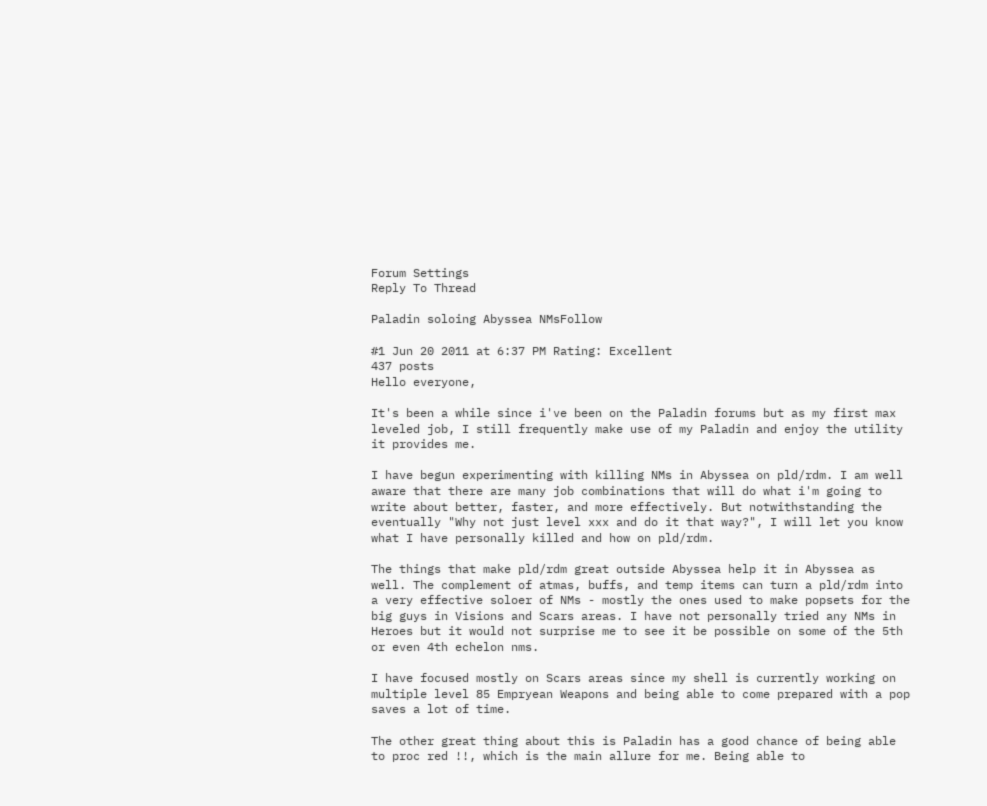Forum Settings
Reply To Thread

Paladin soloing Abyssea NMsFollow

#1 Jun 20 2011 at 6:37 PM Rating: Excellent
437 posts
Hello everyone,

It's been a while since i've been on the Paladin forums but as my first max leveled job, I still frequently make use of my Paladin and enjoy the utility it provides me.

I have begun experimenting with killing NMs in Abyssea on pld/rdm. I am well aware that there are many job combinations that will do what i'm going to write about better, faster, and more effectively. But notwithstanding the eventually "Why not just level xxx and do it that way?", I will let you know what I have personally killed and how on pld/rdm.

The things that make pld/rdm great outside Abyssea help it in Abyssea as well. The complement of atmas, buffs, and temp items can turn a pld/rdm into a very effective soloer of NMs - mostly the ones used to make popsets for the big guys in Visions and Scars areas. I have not personally tried any NMs in Heroes but it would not surprise me to see it be possible on some of the 5th or even 4th echelon nms.

I have focused mostly on Scars areas since my shell is currently working on multiple level 85 Empryean Weapons and being able to come prepared with a pop saves a lot of time.

The other great thing about this is Paladin has a good chance of being able to proc red !!, which is the main allure for me. Being able to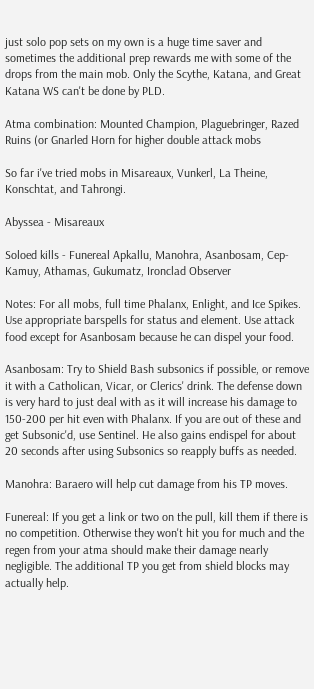just solo pop sets on my own is a huge time saver and sometimes the additional prep rewards me with some of the drops from the main mob. Only the Scythe, Katana, and Great Katana WS can't be done by PLD.

Atma combination: Mounted Champion, Plaguebringer, Razed Ruins (or Gnarled Horn for higher double attack mobs

So far i've tried mobs in Misareaux, Vunkerl, La Theine, Konschtat, and Tahrongi.

Abyssea - Misareaux

Soloed kills - Funereal Apkallu, Manohra, Asanbosam, Cep-Kamuy, Athamas, Gukumatz, Ironclad Observer

Notes: For all mobs, full time Phalanx, Enlight, and Ice Spikes. Use appropriate barspells for status and element. Use attack food except for Asanbosam because he can dispel your food.

Asanbosam: Try to Shield Bash subsonics if possible, or remove it with a Catholican, Vicar, or Clerics' drink. The defense down is very hard to just deal with as it will increase his damage to 150-200 per hit even with Phalanx. If you are out of these and get Subsonic'd, use Sentinel. He also gains endispel for about 20 seconds after using Subsonics so reapply buffs as needed.

Manohra: Baraero will help cut damage from his TP moves.

Funereal: If you get a link or two on the pull, kill them if there is no competition. Otherwise they won't hit you for much and the regen from your atma should make their damage nearly negligible. The additional TP you get from shield blocks may actually help.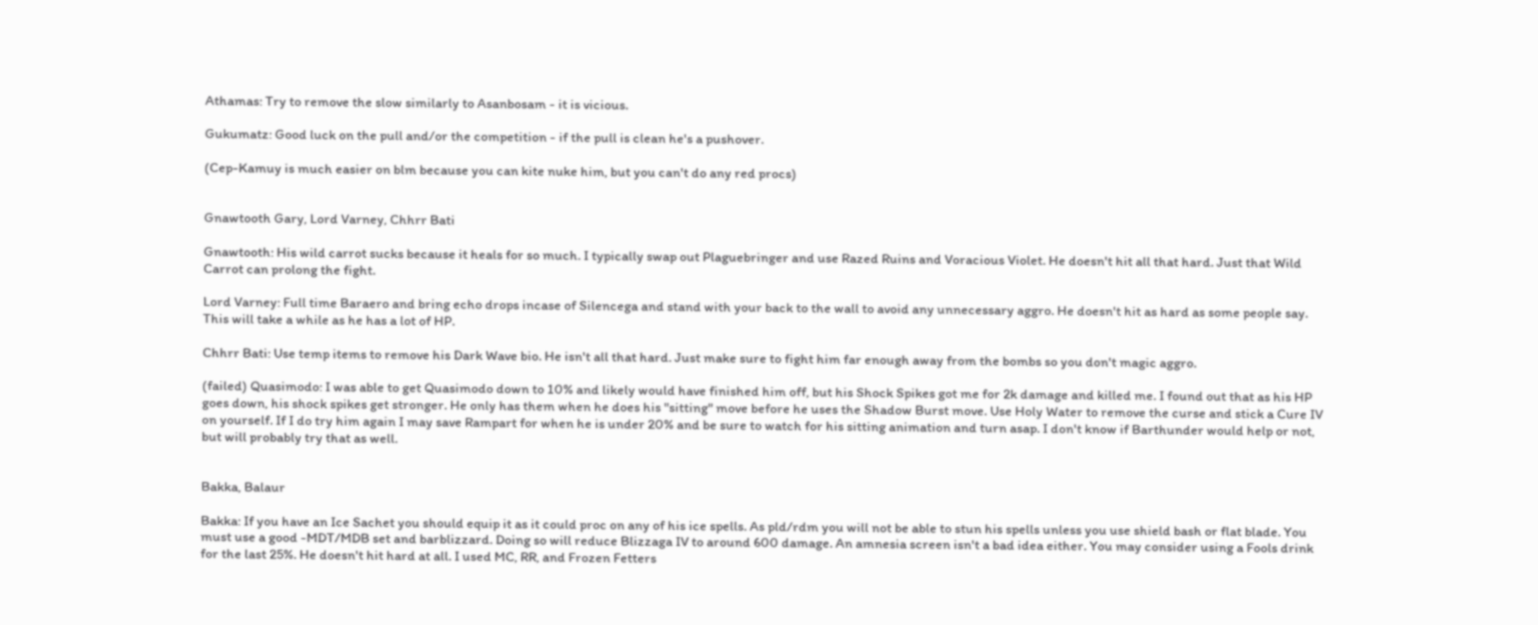Athamas: Try to remove the slow similarly to Asanbosam - it is vicious.

Gukumatz: Good luck on the pull and/or the competition - if the pull is clean he's a pushover.

(Cep-Kamuy is much easier on blm because you can kite nuke him, but you can't do any red procs)


Gnawtooth Gary, Lord Varney, Chhrr Bati

Gnawtooth: His wild carrot sucks because it heals for so much. I typically swap out Plaguebringer and use Razed Ruins and Voracious Violet. He doesn't hit all that hard. Just that Wild Carrot can prolong the fight.

Lord Varney: Full time Baraero and bring echo drops incase of Silencega and stand with your back to the wall to avoid any unnecessary aggro. He doesn't hit as hard as some people say. This will take a while as he has a lot of HP.

Chhrr Bati: Use temp items to remove his Dark Wave bio. He isn't all that hard. Just make sure to fight him far enough away from the bombs so you don't magic aggro.

(failed) Quasimodo: I was able to get Quasimodo down to 10% and likely would have finished him off, but his Shock Spikes got me for 2k damage and killed me. I found out that as his HP goes down, his shock spikes get stronger. He only has them when he does his "sitting" move before he uses the Shadow Burst move. Use Holy Water to remove the curse and stick a Cure IV on yourself. If I do try him again I may save Rampart for when he is under 20% and be sure to watch for his sitting animation and turn asap. I don't know if Barthunder would help or not, but will probably try that as well.


Bakka, Balaur

Bakka: If you have an Ice Sachet you should equip it as it could proc on any of his ice spells. As pld/rdm you will not be able to stun his spells unless you use shield bash or flat blade. You must use a good -MDT/MDB set and barblizzard. Doing so will reduce Blizzaga IV to around 600 damage. An amnesia screen isn't a bad idea either. You may consider using a Fools drink for the last 25%. He doesn't hit hard at all. I used MC, RR, and Frozen Fetters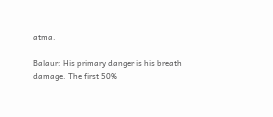atma.

Balaur: His primary danger is his breath damage. The first 50%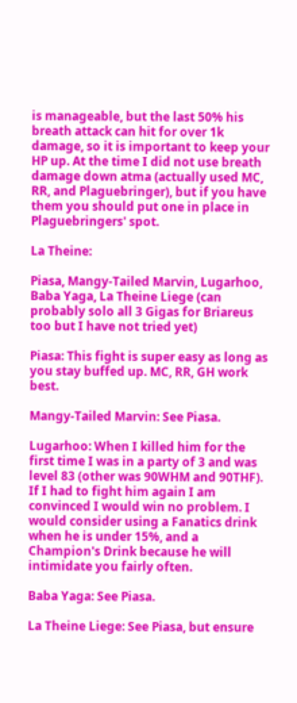is manageable, but the last 50% his breath attack can hit for over 1k damage, so it is important to keep your HP up. At the time I did not use breath damage down atma (actually used MC, RR, and Plaguebringer), but if you have them you should put one in place in Plaguebringers' spot.

La Theine:

Piasa, Mangy-Tailed Marvin, Lugarhoo, Baba Yaga, La Theine Liege (can probably solo all 3 Gigas for Briareus too but I have not tried yet)

Piasa: This fight is super easy as long as you stay buffed up. MC, RR, GH work best.

Mangy-Tailed Marvin: See Piasa.

Lugarhoo: When I killed him for the first time I was in a party of 3 and was level 83 (other was 90WHM and 90THF). If I had to fight him again I am convinced I would win no problem. I would consider using a Fanatics drink when he is under 15%, and a Champion's Drink because he will intimidate you fairly often.

Baba Yaga: See Piasa.

La Theine Liege: See Piasa, but ensure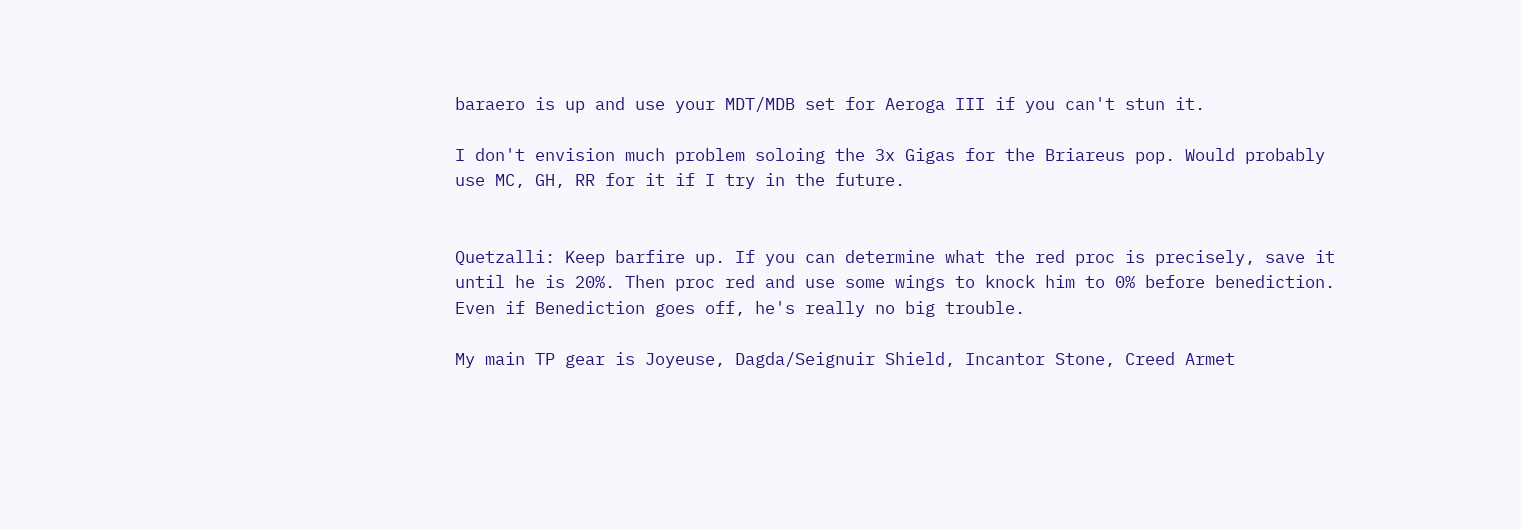baraero is up and use your MDT/MDB set for Aeroga III if you can't stun it.

I don't envision much problem soloing the 3x Gigas for the Briareus pop. Would probably use MC, GH, RR for it if I try in the future.


Quetzalli: Keep barfire up. If you can determine what the red proc is precisely, save it until he is 20%. Then proc red and use some wings to knock him to 0% before benediction. Even if Benediction goes off, he's really no big trouble.

My main TP gear is Joyeuse, Dagda/Seignuir Shield, Incantor Stone, Creed Armet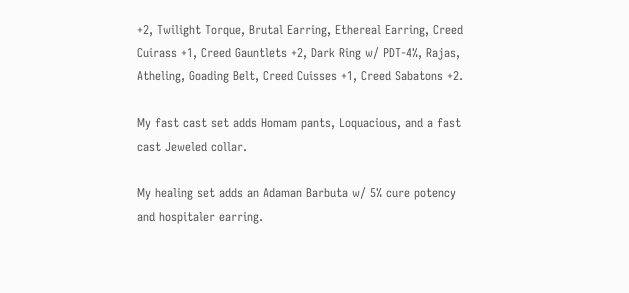+2, Twilight Torque, Brutal Earring, Ethereal Earring, Creed Cuirass +1, Creed Gauntlets +2, Dark Ring w/ PDT-4%, Rajas, Atheling, Goading Belt, Creed Cuisses +1, Creed Sabatons +2.

My fast cast set adds Homam pants, Loquacious, and a fast cast Jeweled collar.

My healing set adds an Adaman Barbuta w/ 5% cure potency and hospitaler earring.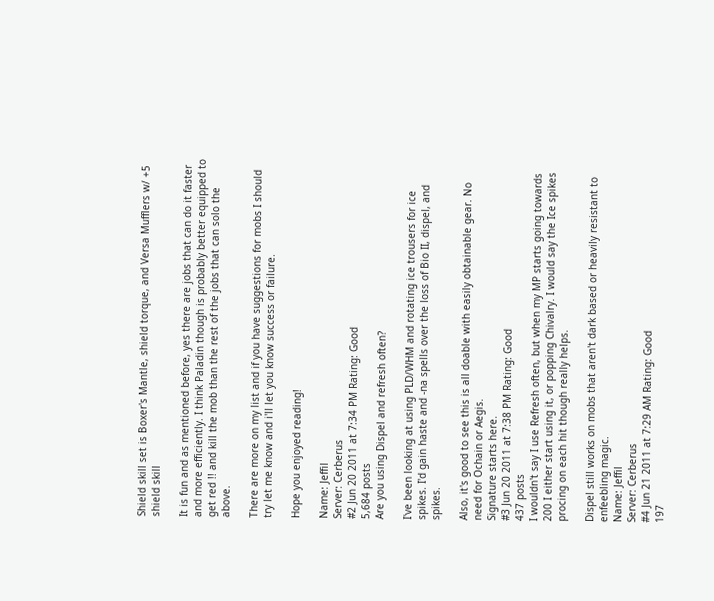Shield skill set is Boxer's Mantle, shield torque, and Versa Mufflers w/ +5 shield skill

It is fun and as mentioned before, yes there are jobs that can do it faster and more efficiently. I think Paladin though is probably better equipped to get red !! and kill the mob than the rest of the jobs that can solo the above.

There are more on my list and if you have suggestions for mobs I should try let me know and i'll let you know success or failure.

Hope you enjoyed reading!

Name: Jeffil
Server: Cerberus
#2 Jun 20 2011 at 7:34 PM Rating: Good
5,684 posts
Are you using Dispel and refresh often?

I've been looking at using PLD/WHM and rotating ice trousers for ice spikes. I'd gain haste and -na spells over the loss of Bio II, dispel, and spikes.

Also, it's good to see this is all doable with easily obtainable gear. No need for Ochain or Aegis.
Signature starts here.
#3 Jun 20 2011 at 7:38 PM Rating: Good
437 posts
I wouldn't say I use Refresh often, but when my MP starts going towards 200 I either start using it, or popping Chivalry. I would say the Ice spikes procing on each hit though really helps.

Dispel still works on mobs that aren't dark based or heavily resistant to enfeebling magic.
Name: Jeffil
Server: Cerberus
#4 Jun 21 2011 at 7:29 AM Rating: Good
197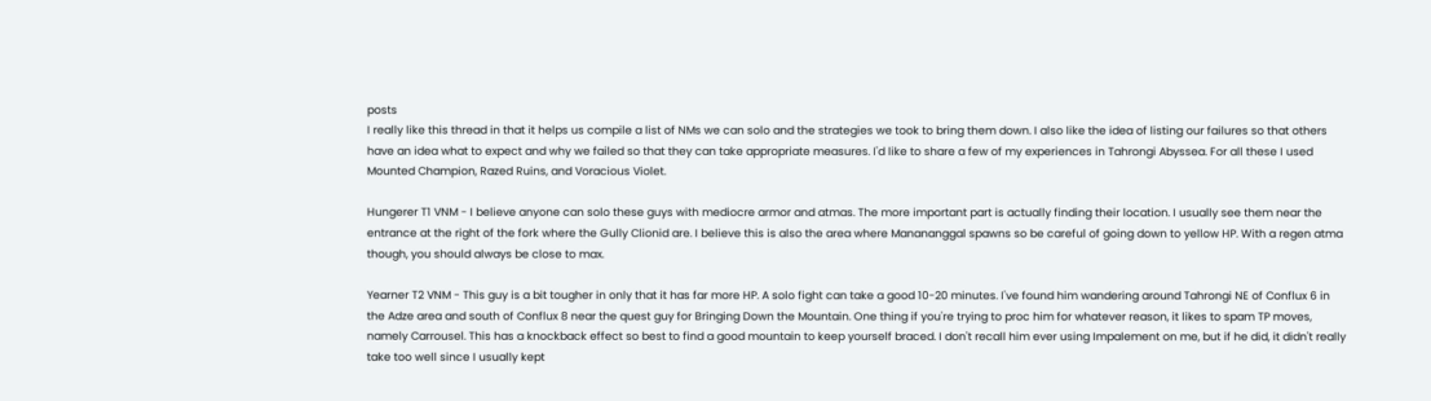posts
I really like this thread in that it helps us compile a list of NMs we can solo and the strategies we took to bring them down. I also like the idea of listing our failures so that others have an idea what to expect and why we failed so that they can take appropriate measures. I'd like to share a few of my experiences in Tahrongi Abyssea. For all these I used Mounted Champion, Razed Ruins, and Voracious Violet.

Hungerer T1 VNM - I believe anyone can solo these guys with mediocre armor and atmas. The more important part is actually finding their location. I usually see them near the entrance at the right of the fork where the Gully Clionid are. I believe this is also the area where Manananggal spawns so be careful of going down to yellow HP. With a regen atma though, you should always be close to max.

Yearner T2 VNM - This guy is a bit tougher in only that it has far more HP. A solo fight can take a good 10-20 minutes. I've found him wandering around Tahrongi NE of Conflux 6 in the Adze area and south of Conflux 8 near the quest guy for Bringing Down the Mountain. One thing if you're trying to proc him for whatever reason, it likes to spam TP moves, namely Carrousel. This has a knockback effect so best to find a good mountain to keep yourself braced. I don't recall him ever using Impalement on me, but if he did, it didn't really take too well since I usually kept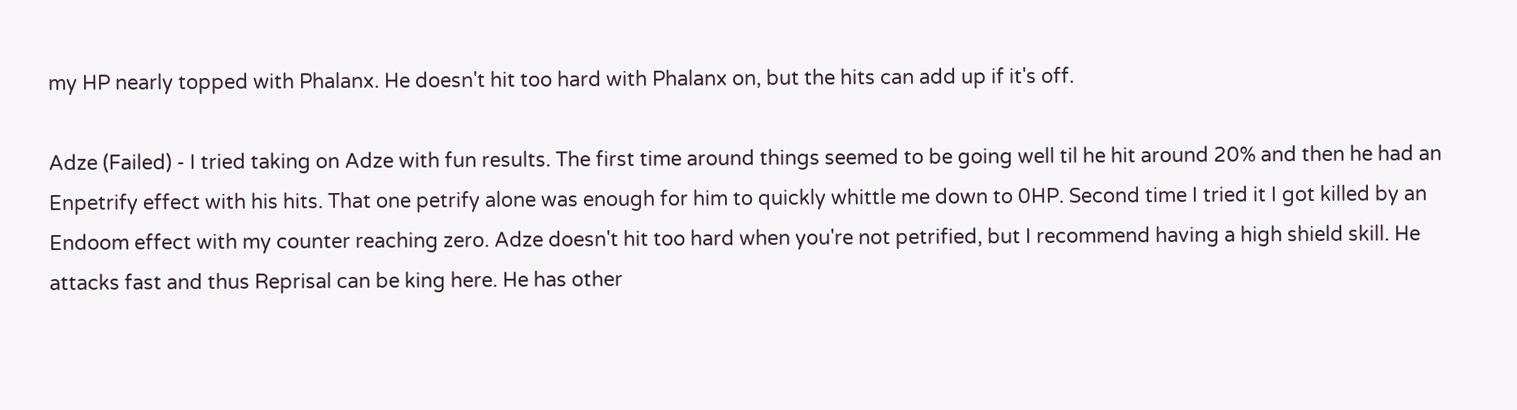my HP nearly topped with Phalanx. He doesn't hit too hard with Phalanx on, but the hits can add up if it's off.

Adze (Failed) - I tried taking on Adze with fun results. The first time around things seemed to be going well til he hit around 20% and then he had an Enpetrify effect with his hits. That one petrify alone was enough for him to quickly whittle me down to 0HP. Second time I tried it I got killed by an Endoom effect with my counter reaching zero. Adze doesn't hit too hard when you're not petrified, but I recommend having a high shield skill. He attacks fast and thus Reprisal can be king here. He has other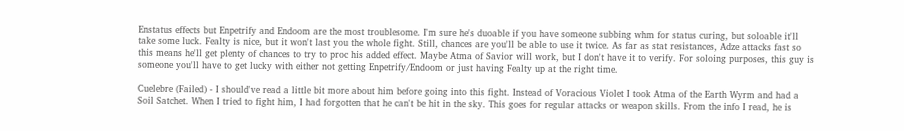Enstatus effects but Enpetrify and Endoom are the most troublesome. I'm sure he's duoable if you have someone subbing whm for status curing, but soloable it'll take some luck. Fealty is nice, but it won't last you the whole fight. Still, chances are you'll be able to use it twice. As far as stat resistances, Adze attacks fast so this means he'll get plenty of chances to try to proc his added effect. Maybe Atma of Savior will work, but I don't have it to verify. For soloing purposes, this guy is someone you'll have to get lucky with either not getting Enpetrify/Endoom or just having Fealty up at the right time.

Cuelebre (Failed) - I should've read a little bit more about him before going into this fight. Instead of Voracious Violet I took Atma of the Earth Wyrm and had a Soil Satchet. When I tried to fight him, I had forgotten that he can't be hit in the sky. This goes for regular attacks or weapon skills. From the info I read, he is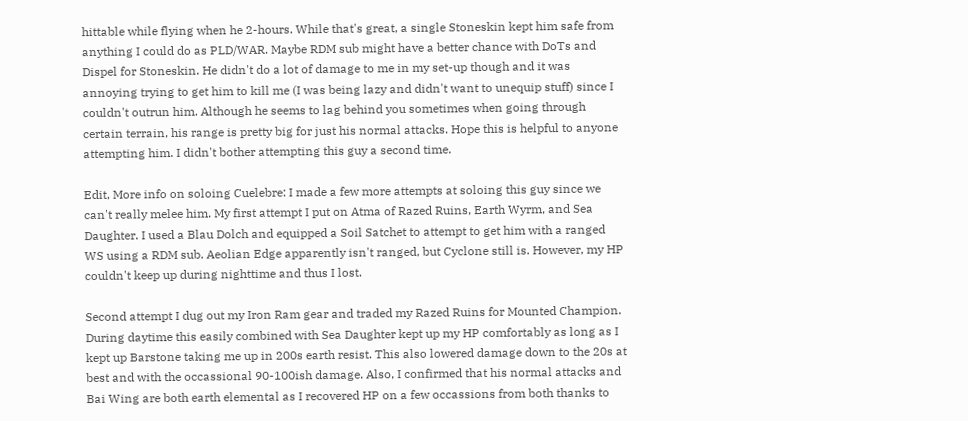hittable while flying when he 2-hours. While that's great, a single Stoneskin kept him safe from anything I could do as PLD/WAR. Maybe RDM sub might have a better chance with DoTs and Dispel for Stoneskin. He didn't do a lot of damage to me in my set-up though and it was annoying trying to get him to kill me (I was being lazy and didn't want to unequip stuff) since I couldn't outrun him. Although he seems to lag behind you sometimes when going through certain terrain, his range is pretty big for just his normal attacks. Hope this is helpful to anyone attempting him. I didn't bother attempting this guy a second time.

Edit, More info on soloing Cuelebre: I made a few more attempts at soloing this guy since we can't really melee him. My first attempt I put on Atma of Razed Ruins, Earth Wyrm, and Sea Daughter. I used a Blau Dolch and equipped a Soil Satchet to attempt to get him with a ranged WS using a RDM sub. Aeolian Edge apparently isn't ranged, but Cyclone still is. However, my HP couldn't keep up during nighttime and thus I lost.

Second attempt I dug out my Iron Ram gear and traded my Razed Ruins for Mounted Champion. During daytime this easily combined with Sea Daughter kept up my HP comfortably as long as I kept up Barstone taking me up in 200s earth resist. This also lowered damage down to the 20s at best and with the occassional 90-100ish damage. Also, I confirmed that his normal attacks and Bai Wing are both earth elemental as I recovered HP on a few occassions from both thanks to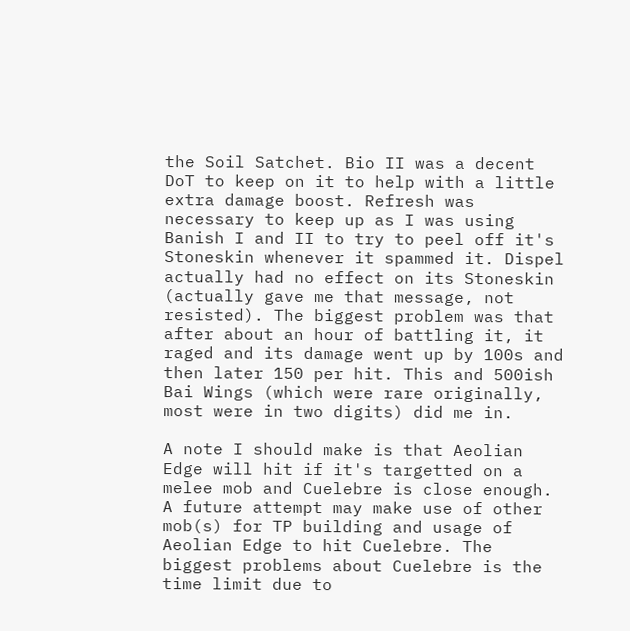the Soil Satchet. Bio II was a decent DoT to keep on it to help with a little extra damage boost. Refresh was necessary to keep up as I was using Banish I and II to try to peel off it's Stoneskin whenever it spammed it. Dispel actually had no effect on its Stoneskin (actually gave me that message, not resisted). The biggest problem was that after about an hour of battling it, it raged and its damage went up by 100s and then later 150 per hit. This and 500ish Bai Wings (which were rare originally, most were in two digits) did me in.

A note I should make is that Aeolian Edge will hit if it's targetted on a melee mob and Cuelebre is close enough. A future attempt may make use of other mob(s) for TP building and usage of Aeolian Edge to hit Cuelebre. The biggest problems about Cuelebre is the time limit due to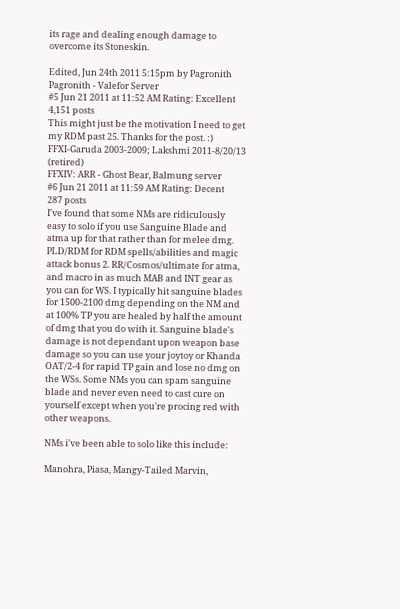its rage and dealing enough damage to overcome its Stoneskin.

Edited, Jun 24th 2011 5:15pm by Pagronith
Pagronith - Valefor Server
#5 Jun 21 2011 at 11:52 AM Rating: Excellent
4,151 posts
This might just be the motivation I need to get my RDM past 25. Thanks for the post. :)
FFXI-Garuda 2003-2009; Lakshmi 2011-8/20/13 (retired)
FFXIV: ARR - Ghost Bear, Balmung server
#6 Jun 21 2011 at 11:59 AM Rating: Decent
287 posts
I've found that some NMs are ridiculously easy to solo if you use Sanguine Blade and atma up for that rather than for melee dmg. PLD/RDM for RDM spells/abilities and magic attack bonus 2. RR/Cosmos/ultimate for atma, and macro in as much MAB and INT gear as you can for WS. I typically hit sanguine blades for 1500-2100 dmg depending on the NM and at 100% TP you are healed by half the amount of dmg that you do with it. Sanguine blade's damage is not dependant upon weapon base damage so you can use your joytoy or Khanda OAT/2-4 for rapid TP gain and lose no dmg on the WSs. Some NMs you can spam sanguine blade and never even need to cast cure on yourself except when you're procing red with other weapons.

NMs i've been able to solo like this include:

Manohra, Piasa, Mangy-Tailed Marvin,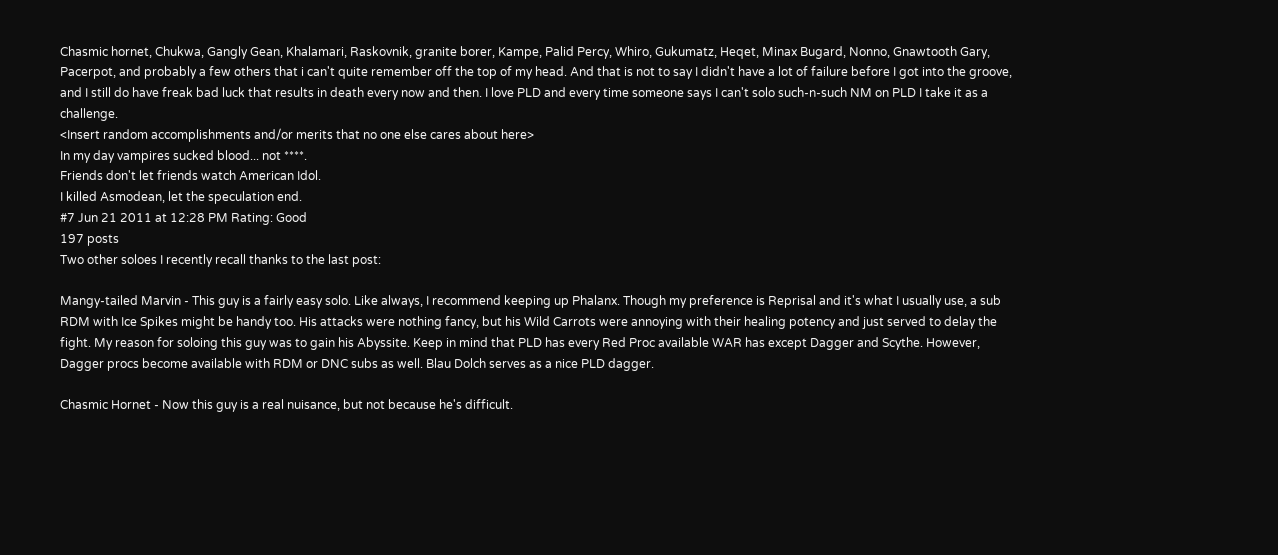Chasmic hornet, Chukwa, Gangly Gean, Khalamari, Raskovnik, granite borer, Kampe, Palid Percy, Whiro, Gukumatz, Heqet, Minax Bugard, Nonno, Gnawtooth Gary, Pacerpot, and probably a few others that i can't quite remember off the top of my head. And that is not to say I didn't have a lot of failure before I got into the groove, and I still do have freak bad luck that results in death every now and then. I love PLD and every time someone says I can't solo such-n-such NM on PLD I take it as a challenge.
<Insert random accomplishments and/or merits that no one else cares about here>
In my day vampires sucked blood... not ****.
Friends don't let friends watch American Idol.
I killed Asmodean, let the speculation end.
#7 Jun 21 2011 at 12:28 PM Rating: Good
197 posts
Two other soloes I recently recall thanks to the last post:

Mangy-tailed Marvin - This guy is a fairly easy solo. Like always, I recommend keeping up Phalanx. Though my preference is Reprisal and it's what I usually use, a sub RDM with Ice Spikes might be handy too. His attacks were nothing fancy, but his Wild Carrots were annoying with their healing potency and just served to delay the fight. My reason for soloing this guy was to gain his Abyssite. Keep in mind that PLD has every Red Proc available WAR has except Dagger and Scythe. However, Dagger procs become available with RDM or DNC subs as well. Blau Dolch serves as a nice PLD dagger.

Chasmic Hornet - Now this guy is a real nuisance, but not because he's difficult.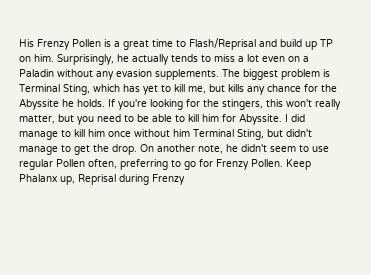His Frenzy Pollen is a great time to Flash/Reprisal and build up TP on him. Surprisingly, he actually tends to miss a lot even on a Paladin without any evasion supplements. The biggest problem is Terminal Sting, which has yet to kill me, but kills any chance for the Abyssite he holds. If you're looking for the stingers, this won't really matter, but you need to be able to kill him for Abyssite. I did manage to kill him once without him Terminal Sting, but didn't manage to get the drop. On another note, he didn't seem to use regular Pollen often, preferring to go for Frenzy Pollen. Keep Phalanx up, Reprisal during Frenzy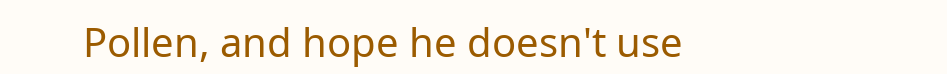Pollen, and hope he doesn't use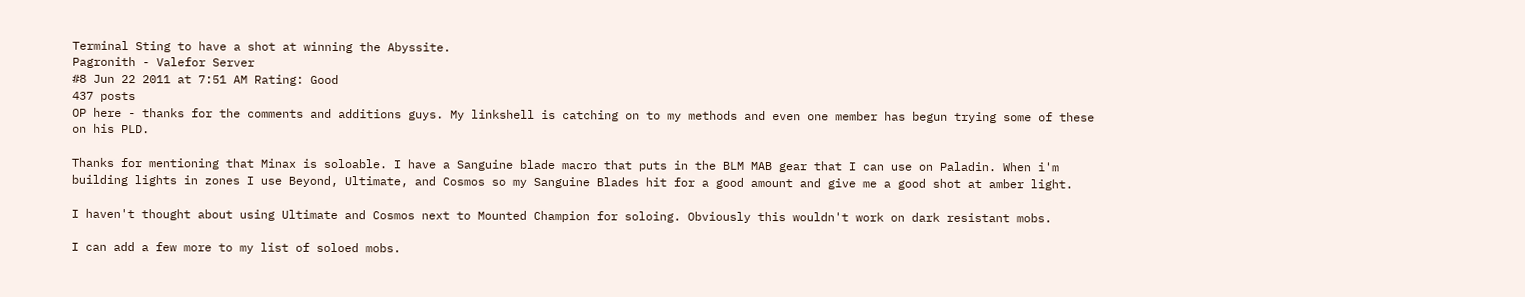Terminal Sting to have a shot at winning the Abyssite.
Pagronith - Valefor Server
#8 Jun 22 2011 at 7:51 AM Rating: Good
437 posts
OP here - thanks for the comments and additions guys. My linkshell is catching on to my methods and even one member has begun trying some of these on his PLD.

Thanks for mentioning that Minax is soloable. I have a Sanguine blade macro that puts in the BLM MAB gear that I can use on Paladin. When i'm building lights in zones I use Beyond, Ultimate, and Cosmos so my Sanguine Blades hit for a good amount and give me a good shot at amber light.

I haven't thought about using Ultimate and Cosmos next to Mounted Champion for soloing. Obviously this wouldn't work on dark resistant mobs.

I can add a few more to my list of soloed mobs.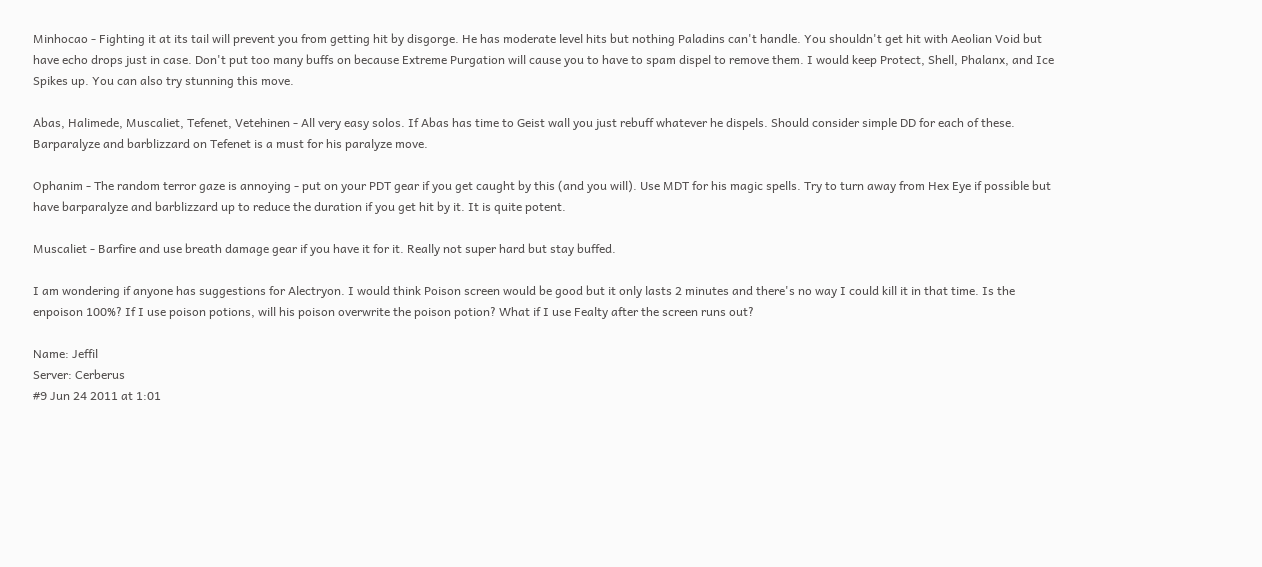Minhocao - Fighting it at its tail will prevent you from getting hit by disgorge. He has moderate level hits but nothing Paladins can't handle. You shouldn't get hit with Aeolian Void but have echo drops just in case. Don't put too many buffs on because Extreme Purgation will cause you to have to spam dispel to remove them. I would keep Protect, Shell, Phalanx, and Ice Spikes up. You can also try stunning this move.

Abas, Halimede, Muscaliet, Tefenet, Vetehinen - All very easy solos. If Abas has time to Geist wall you just rebuff whatever he dispels. Should consider simple DD for each of these. Barparalyze and barblizzard on Tefenet is a must for his paralyze move.

Ophanim - The random terror gaze is annoying - put on your PDT gear if you get caught by this (and you will). Use MDT for his magic spells. Try to turn away from Hex Eye if possible but have barparalyze and barblizzard up to reduce the duration if you get hit by it. It is quite potent.

Muscaliet - Barfire and use breath damage gear if you have it for it. Really not super hard but stay buffed.

I am wondering if anyone has suggestions for Alectryon. I would think Poison screen would be good but it only lasts 2 minutes and there's no way I could kill it in that time. Is the enpoison 100%? If I use poison potions, will his poison overwrite the poison potion? What if I use Fealty after the screen runs out?

Name: Jeffil
Server: Cerberus
#9 Jun 24 2011 at 1:01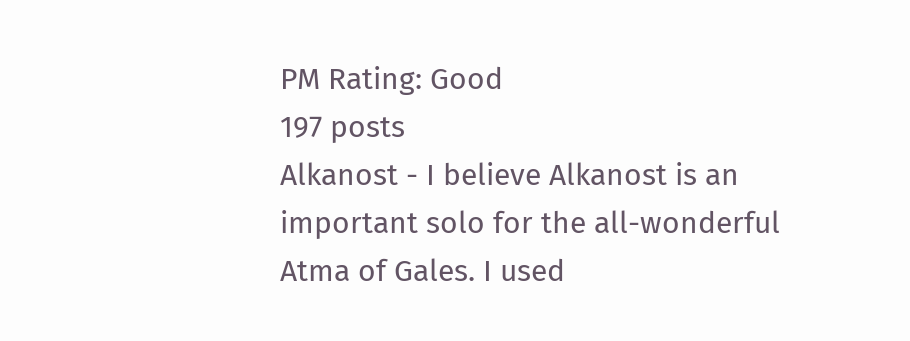PM Rating: Good
197 posts
Alkanost - I believe Alkanost is an important solo for the all-wonderful Atma of Gales. I used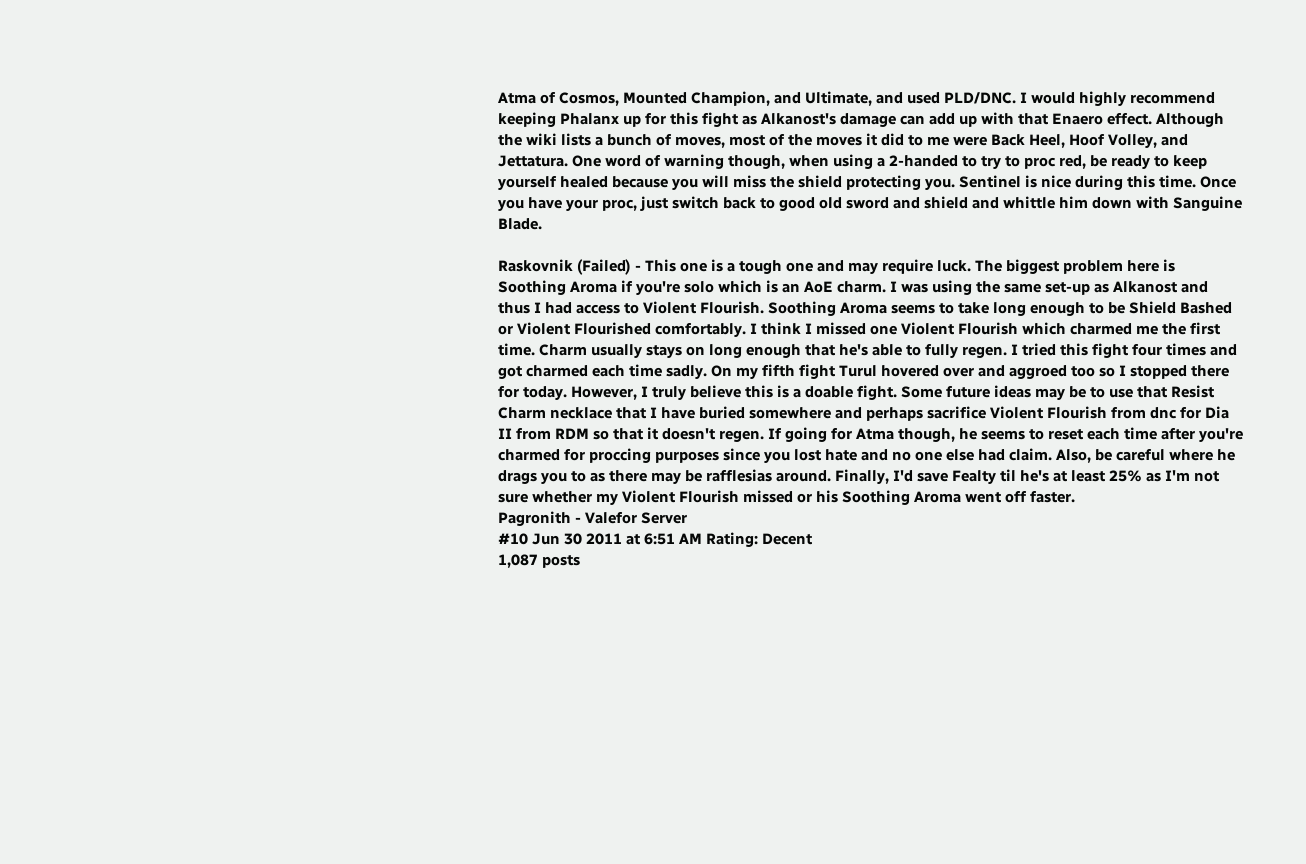Atma of Cosmos, Mounted Champion, and Ultimate, and used PLD/DNC. I would highly recommend keeping Phalanx up for this fight as Alkanost's damage can add up with that Enaero effect. Although the wiki lists a bunch of moves, most of the moves it did to me were Back Heel, Hoof Volley, and Jettatura. One word of warning though, when using a 2-handed to try to proc red, be ready to keep yourself healed because you will miss the shield protecting you. Sentinel is nice during this time. Once you have your proc, just switch back to good old sword and shield and whittle him down with Sanguine Blade.

Raskovnik (Failed) - This one is a tough one and may require luck. The biggest problem here is Soothing Aroma if you're solo which is an AoE charm. I was using the same set-up as Alkanost and thus I had access to Violent Flourish. Soothing Aroma seems to take long enough to be Shield Bashed or Violent Flourished comfortably. I think I missed one Violent Flourish which charmed me the first time. Charm usually stays on long enough that he's able to fully regen. I tried this fight four times and got charmed each time sadly. On my fifth fight Turul hovered over and aggroed too so I stopped there for today. However, I truly believe this is a doable fight. Some future ideas may be to use that Resist Charm necklace that I have buried somewhere and perhaps sacrifice Violent Flourish from dnc for Dia II from RDM so that it doesn't regen. If going for Atma though, he seems to reset each time after you're charmed for proccing purposes since you lost hate and no one else had claim. Also, be careful where he drags you to as there may be rafflesias around. Finally, I'd save Fealty til he's at least 25% as I'm not sure whether my Violent Flourish missed or his Soothing Aroma went off faster.
Pagronith - Valefor Server
#10 Jun 30 2011 at 6:51 AM Rating: Decent
1,087 posts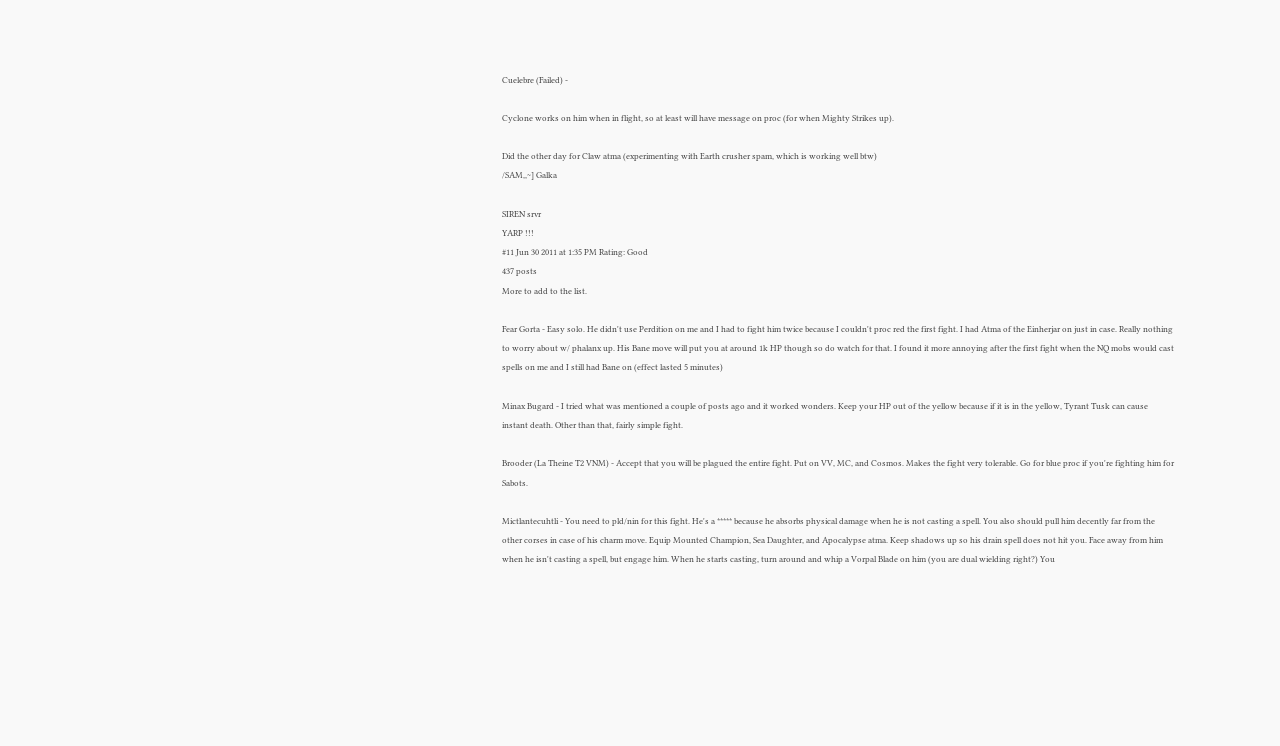Cuelebre (Failed) -

Cyclone works on him when in flight, so at least will have message on proc (for when Mighty Strikes up).

Did the other day for Claw atma (experimenting with Earth crusher spam, which is working well btw)
/SAM,,~] Galka

SIREN srvr
YARP !!!
#11 Jun 30 2011 at 1:35 PM Rating: Good
437 posts
More to add to the list.

Fear Gorta - Easy solo. He didn't use Perdition on me and I had to fight him twice because I couldn't proc red the first fight. I had Atma of the Einherjar on just in case. Really nothing to worry about w/ phalanx up. His Bane move will put you at around 1k HP though so do watch for that. I found it more annoying after the first fight when the NQ mobs would cast spells on me and I still had Bane on (effect lasted 5 minutes)

Minax Bugard - I tried what was mentioned a couple of posts ago and it worked wonders. Keep your HP out of the yellow because if it is in the yellow, Tyrant Tusk can cause instant death. Other than that, fairly simple fight.

Brooder (La Theine T2 VNM) - Accept that you will be plagued the entire fight. Put on VV, MC, and Cosmos. Makes the fight very tolerable. Go for blue proc if you're fighting him for Sabots.

Mictlantecuhtli - You need to pld/nin for this fight. He's a ***** because he absorbs physical damage when he is not casting a spell. You also should pull him decently far from the other corses in case of his charm move. Equip Mounted Champion, Sea Daughter, and Apocalypse atma. Keep shadows up so his drain spell does not hit you. Face away from him when he isn't casting a spell, but engage him. When he starts casting, turn around and whip a Vorpal Blade on him (you are dual wielding right?) You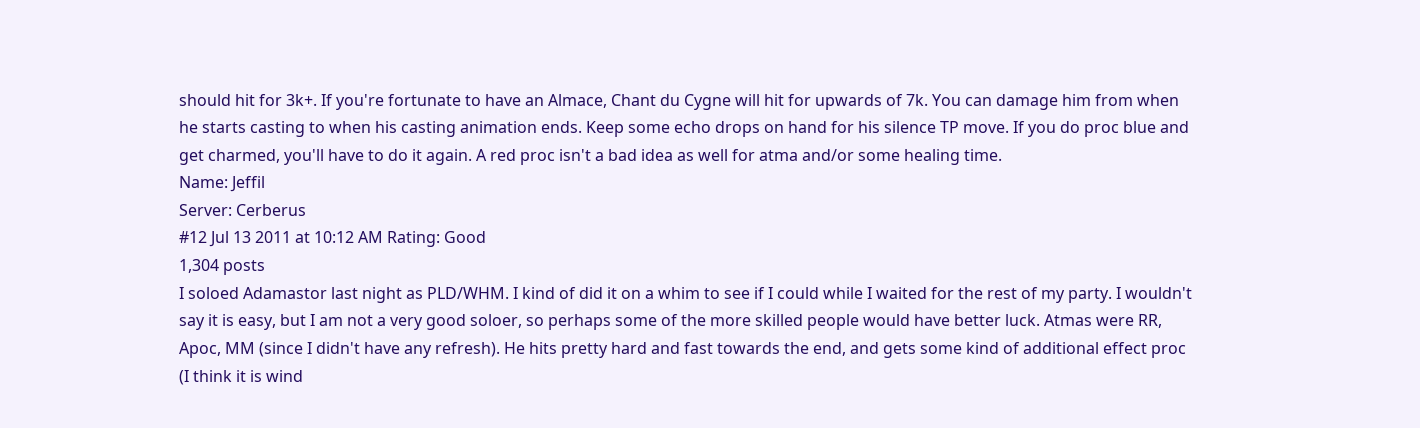should hit for 3k+. If you're fortunate to have an Almace, Chant du Cygne will hit for upwards of 7k. You can damage him from when he starts casting to when his casting animation ends. Keep some echo drops on hand for his silence TP move. If you do proc blue and get charmed, you'll have to do it again. A red proc isn't a bad idea as well for atma and/or some healing time.
Name: Jeffil
Server: Cerberus
#12 Jul 13 2011 at 10:12 AM Rating: Good
1,304 posts
I soloed Adamastor last night as PLD/WHM. I kind of did it on a whim to see if I could while I waited for the rest of my party. I wouldn't say it is easy, but I am not a very good soloer, so perhaps some of the more skilled people would have better luck. Atmas were RR, Apoc, MM (since I didn't have any refresh). He hits pretty hard and fast towards the end, and gets some kind of additional effect proc (I think it is wind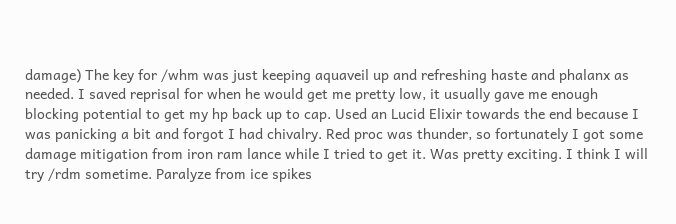damage) The key for /whm was just keeping aquaveil up and refreshing haste and phalanx as needed. I saved reprisal for when he would get me pretty low, it usually gave me enough blocking potential to get my hp back up to cap. Used an Lucid Elixir towards the end because I was panicking a bit and forgot I had chivalry. Red proc was thunder, so fortunately I got some damage mitigation from iron ram lance while I tried to get it. Was pretty exciting. I think I will try /rdm sometime. Paralyze from ice spikes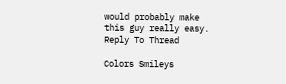would probably make this guy really easy.
Reply To Thread

Colors Smileys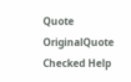Quote OriginalQuote Checked Help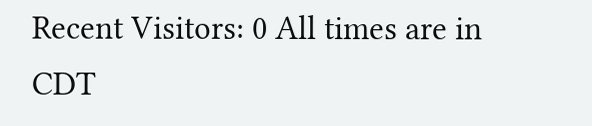Recent Visitors: 0 All times are in CDT